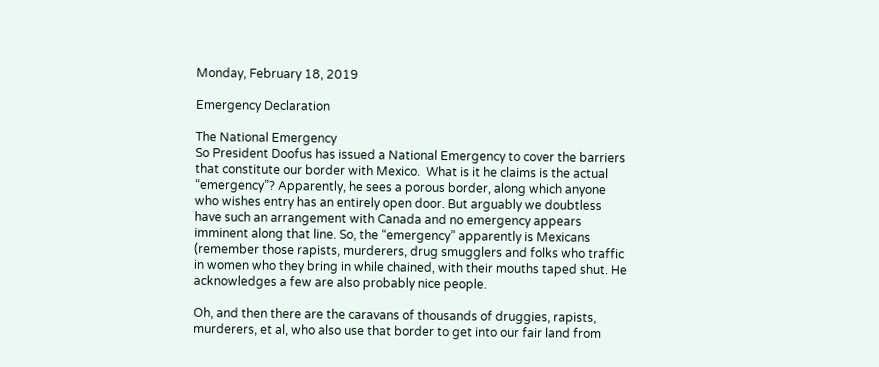Monday, February 18, 2019

Emergency Declaration

The National Emergency
So President Doofus has issued a National Emergency to cover the barriers that constitute our border with Mexico.  What is it he claims is the actual “emergency”? Apparently, he sees a porous border, along which anyone who wishes entry has an entirely open door. But arguably we doubtless have such an arrangement with Canada and no emergency appears imminent along that line. So, the “emergency” apparently is Mexicans (remember those rapists, murderers, drug smugglers and folks who traffic in women who they bring in while chained, with their mouths taped shut. He acknowledges a few are also probably nice people.

Oh, and then there are the caravans of thousands of druggies, rapists, murderers, et al, who also use that border to get into our fair land from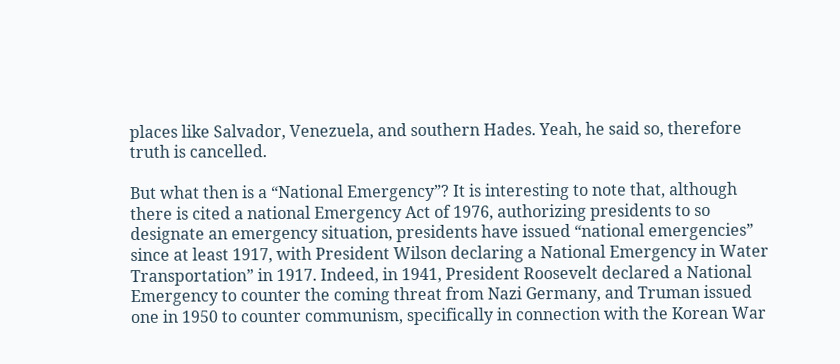places like Salvador, Venezuela, and southern Hades. Yeah, he said so, therefore truth is cancelled.

But what then is a “National Emergency”? It is interesting to note that, although there is cited a national Emergency Act of 1976, authorizing presidents to so designate an emergency situation, presidents have issued “national emergencies” since at least 1917, with President Wilson declaring a National Emergency in Water Transportation” in 1917. Indeed, in 1941, President Roosevelt declared a National Emergency to counter the coming threat from Nazi Germany, and Truman issued one in 1950 to counter communism, specifically in connection with the Korean War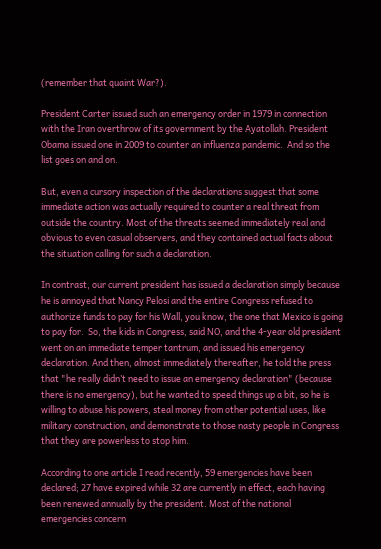(remember that quaint War?).

President Carter issued such an emergency order in 1979 in connection with the Iran overthrow of its government by the Ayatollah. President Obama issued one in 2009 to counter an influenza pandemic.  And so the list goes on and on.

But, even a cursory inspection of the declarations suggest that some immediate action was actually required to counter a real threat from outside the country. Most of the threats seemed immediately real and obvious to even casual observers, and they contained actual facts about the situation calling for such a declaration.

In contrast, our current president has issued a declaration simply because he is annoyed that Nancy Pelosi and the entire Congress refused to authorize funds to pay for his Wall, you know, the one that Mexico is going to pay for.  So, the kids in Congress, said NO, and the 4-year old president went on an immediate temper tantrum, and issued his emergency declaration. And then, almost immediately thereafter, he told the press that "he really didn’t need to issue an emergency declaration" (because there is no emergency), but he wanted to speed things up a bit, so he is willing to abuse his powers, steal money from other potential uses, like military construction, and demonstrate to those nasty people in Congress that they are powerless to stop him.

According to one article I read recently, 59 emergencies have been declared; 27 have expired while 32 are currently in effect, each having been renewed annually by the president. Most of the national emergencies concern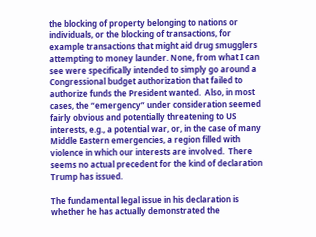the blocking of property belonging to nations or individuals, or the blocking of transactions, for example transactions that might aid drug smugglers attempting to money launder. None, from what I can see were specifically intended to simply go around a Congressional budget authorization that failed to authorize funds the President wanted.  Also, in most cases, the “emergency” under consideration seemed fairly obvious and potentially threatening to US interests, e.g., a potential war, or, in the case of many Middle Eastern emergencies, a region filled with violence in which our interests are involved.  There seems no actual precedent for the kind of declaration Trump has issued.

The fundamental legal issue in his declaration is whether he has actually demonstrated the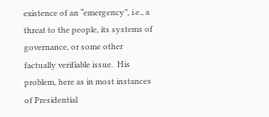existence of an “emergency”, i.e., a threat to the people, its systems of governance, or some other factually verifiable issue.  His problem, here as in most instances of Presidential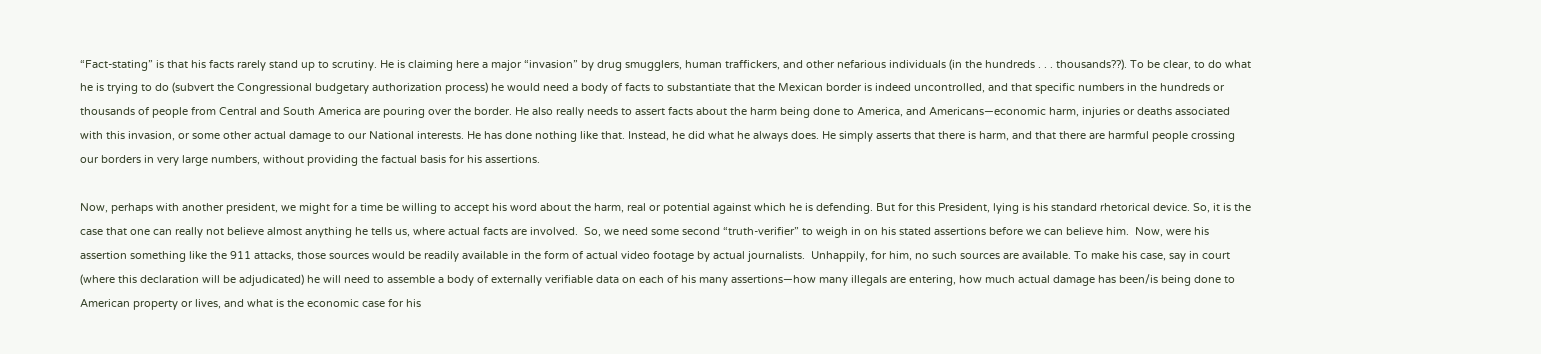“Fact-stating” is that his facts rarely stand up to scrutiny. He is claiming here a major “invasion” by drug smugglers, human traffickers, and other nefarious individuals (in the hundreds . . . thousands??). To be clear, to do what he is trying to do (subvert the Congressional budgetary authorization process) he would need a body of facts to substantiate that the Mexican border is indeed uncontrolled, and that specific numbers in the hundreds or thousands of people from Central and South America are pouring over the border. He also really needs to assert facts about the harm being done to America, and Americans—economic harm, injuries or deaths associated with this invasion, or some other actual damage to our National interests. He has done nothing like that. Instead, he did what he always does. He simply asserts that there is harm, and that there are harmful people crossing our borders in very large numbers, without providing the factual basis for his assertions.

Now, perhaps with another president, we might for a time be willing to accept his word about the harm, real or potential against which he is defending. But for this President, lying is his standard rhetorical device. So, it is the case that one can really not believe almost anything he tells us, where actual facts are involved.  So, we need some second “truth-verifier” to weigh in on his stated assertions before we can believe him.  Now, were his assertion something like the 911 attacks, those sources would be readily available in the form of actual video footage by actual journalists.  Unhappily, for him, no such sources are available. To make his case, say in court (where this declaration will be adjudicated) he will need to assemble a body of externally verifiable data on each of his many assertions—how many illegals are entering, how much actual damage has been/is being done to American property or lives, and what is the economic case for his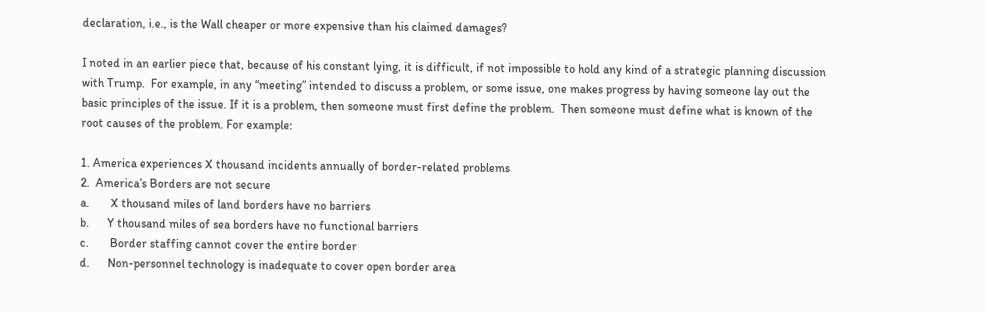declaration, i.e., is the Wall cheaper or more expensive than his claimed damages?

I noted in an earlier piece that, because of his constant lying, it is difficult, if not impossible to hold any kind of a strategic planning discussion with Trump.  For example, in any “meeting” intended to discuss a problem, or some issue, one makes progress by having someone lay out the basic principles of the issue. If it is a problem, then someone must first define the problem.  Then someone must define what is known of the root causes of the problem. For example:

1. America experiences X thousand incidents annually of border-related problems
2.  America’s Borders are not secure
a.       X thousand miles of land borders have no barriers
b.      Y thousand miles of sea borders have no functional barriers
c.       Border staffing cannot cover the entire border
d.      Non-personnel technology is inadequate to cover open border area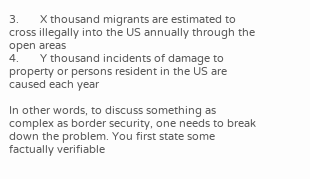3.       X thousand migrants are estimated to cross illegally into the US annually through the open areas
4.       Y thousand incidents of damage to property or persons resident in the US are caused each year

In other words, to discuss something as complex as border security, one needs to break down the problem. You first state some factually verifiable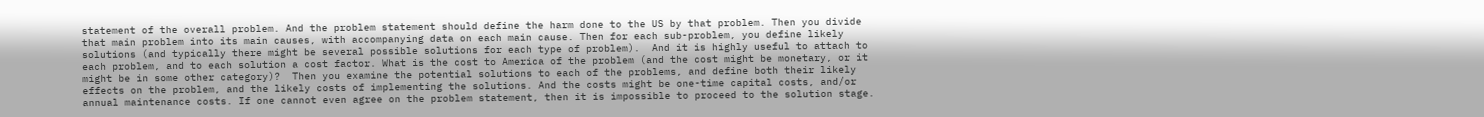statement of the overall problem. And the problem statement should define the harm done to the US by that problem. Then you divide that main problem into its main causes, with accompanying data on each main cause. Then for each sub-problem, you define likely solutions (and typically there might be several possible solutions for each type of problem).  And it is highly useful to attach to each problem, and to each solution a cost factor. What is the cost to America of the problem (and the cost might be monetary, or it might be in some other category)?  Then you examine the potential solutions to each of the problems, and define both their likely effects on the problem, and the likely costs of implementing the solutions. And the costs might be one-time capital costs, and/or annual maintenance costs. If one cannot even agree on the problem statement, then it is impossible to proceed to the solution stage.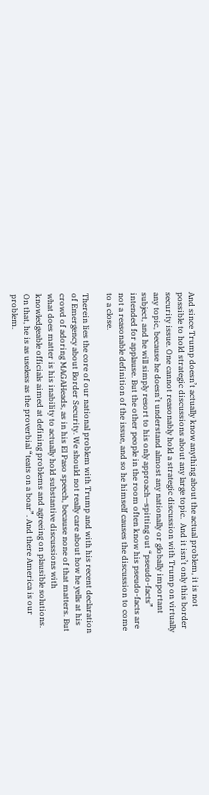And since Trump doesn’t actually know anything about the actual problem, it is not possible to hold strategic discussions about any large topic.  And it isn’t only this border security issue. One cannot reasonably hold a strategic discussion with Trump on virtually any topic, because he doesn’t understand almost any nationally or globally important subject, and he will simply resort to his only approach—spitting out “pseudo-facts” intended for applause. But the other people in the room often know his pseudo-facts are not a reasonable definition of the issue, and so he himself causes the discussion to come to a close.

Therein lies the core of our national problem with Trump and with his recent declaration of Emergency about Border Security. We should not really care about how he yells at his crowd of adoring MAGAHeads, as in his El Paso speech, because none of that matters. But what does matter is his inability to actually hold substantive discussions with knowledgeable officials aimed at defining problems and agreeing on plausible solutions.  On that, he is as useless as the proverbial “teats on a boar”. And there America is our problem.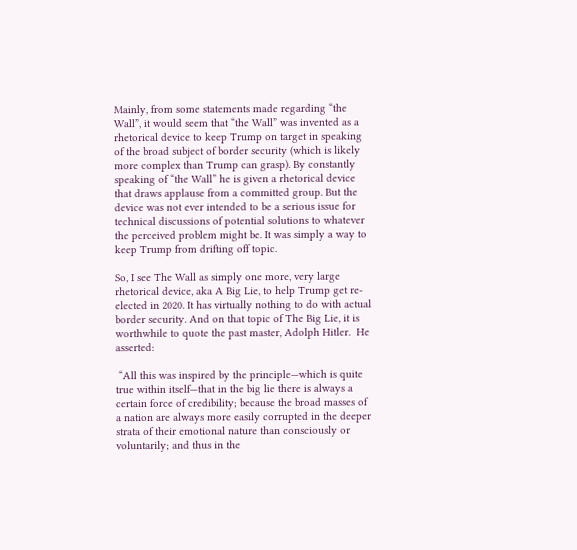Mainly, from some statements made regarding “the Wall”, it would seem that “the Wall” was invented as a rhetorical device to keep Trump on target in speaking of the broad subject of border security (which is likely more complex than Trump can grasp). By constantly speaking of “the Wall” he is given a rhetorical device that draws applause from a committed group. But the device was not ever intended to be a serious issue for technical discussions of potential solutions to whatever the perceived problem might be. It was simply a way to keep Trump from drifting off topic.

So, I see The Wall as simply one more, very large rhetorical device, aka A Big Lie, to help Trump get re-elected in 2020. It has virtually nothing to do with actual border security. And on that topic of The Big Lie, it is worthwhile to quote the past master, Adolph Hitler.  He asserted:

 “All this was inspired by the principle—which is quite true within itself—that in the big lie there is always a certain force of credibility; because the broad masses of a nation are always more easily corrupted in the deeper strata of their emotional nature than consciously or voluntarily; and thus in the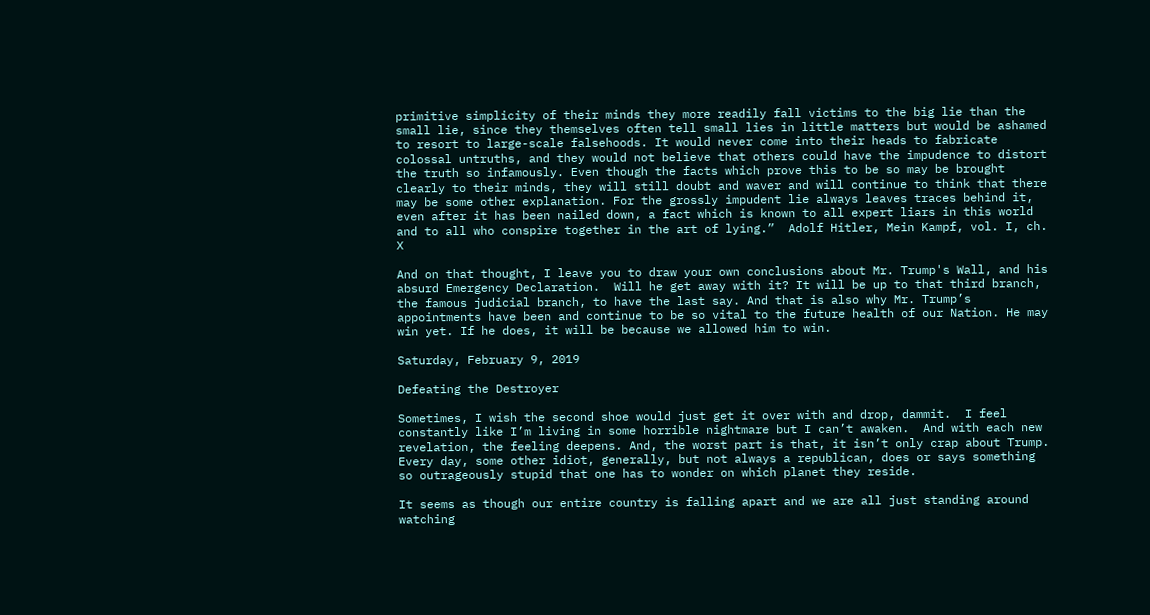primitive simplicity of their minds they more readily fall victims to the big lie than the small lie, since they themselves often tell small lies in little matters but would be ashamed to resort to large-scale falsehoods. It would never come into their heads to fabricate colossal untruths, and they would not believe that others could have the impudence to distort the truth so infamously. Even though the facts which prove this to be so may be brought clearly to their minds, they will still doubt and waver and will continue to think that there may be some other explanation. For the grossly impudent lie always leaves traces behind it, even after it has been nailed down, a fact which is known to all expert liars in this world and to all who conspire together in the art of lying.”  Adolf Hitler, Mein Kampf, vol. I, ch. X

And on that thought, I leave you to draw your own conclusions about Mr. Trump's Wall, and his absurd Emergency Declaration.  Will he get away with it? It will be up to that third branch, the famous judicial branch, to have the last say. And that is also why Mr. Trump’s appointments have been and continue to be so vital to the future health of our Nation. He may win yet. If he does, it will be because we allowed him to win.

Saturday, February 9, 2019

Defeating the Destroyer

Sometimes, I wish the second shoe would just get it over with and drop, dammit.  I feel constantly like I’m living in some horrible nightmare but I can’t awaken.  And with each new revelation, the feeling deepens. And, the worst part is that, it isn’t only crap about Trump. Every day, some other idiot, generally, but not always a republican, does or says something so outrageously stupid that one has to wonder on which planet they reside.

It seems as though our entire country is falling apart and we are all just standing around watching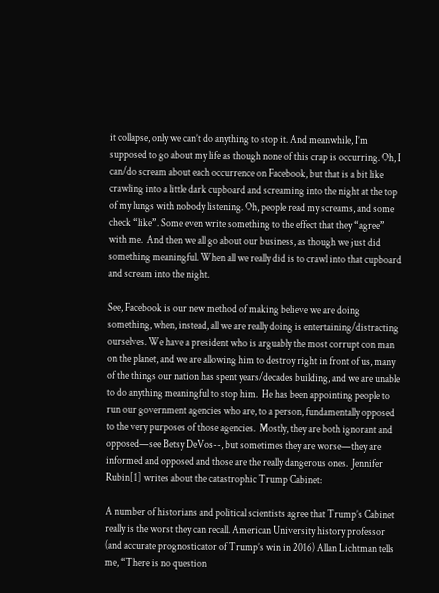it collapse, only we can’t do anything to stop it. And meanwhile, I’m supposed to go about my life as though none of this crap is occurring. Oh, I can/do scream about each occurrence on Facebook, but that is a bit like crawling into a little dark cupboard and screaming into the night at the top of my lungs with nobody listening. Oh, people read my screams, and some check “like”. Some even write something to the effect that they “agree” with me.  And then we all go about our business, as though we just did something meaningful. When all we really did is to crawl into that cupboard and scream into the night.

See, Facebook is our new method of making believe we are doing something, when, instead, all we are really doing is entertaining/distracting ourselves. We have a president who is arguably the most corrupt con man on the planet, and we are allowing him to destroy right in front of us, many of the things our nation has spent years/decades building, and we are unable to do anything meaningful to stop him.  He has been appointing people to run our government agencies who are, to a person, fundamentally opposed to the very purposes of those agencies.  Mostly, they are both ignorant and opposed—see Betsy DeVos--, but sometimes they are worse—they are informed and opposed and those are the really dangerous ones.  Jennifer Rubin[1] writes about the catastrophic Trump Cabinet:

A number of historians and political scientists agree that Trump’s Cabinet really is the worst they can recall. American University history professor (and accurate prognosticator of Trump’s win in 2016) Allan Lichtman tells me, “There is no question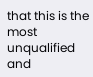that this is the most unqualified and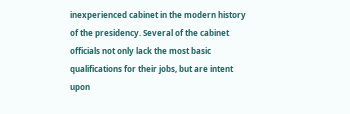inexperienced cabinet in the modern history of the presidency. Several of the cabinet officials not only lack the most basic qualifications for their jobs, but are intent upon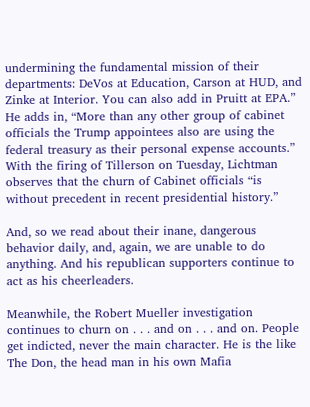undermining the fundamental mission of their departments: DeVos at Education, Carson at HUD, and Zinke at Interior. You can also add in Pruitt at EPA.” He adds in, “More than any other group of cabinet officials the Trump appointees also are using the federal treasury as their personal expense accounts.” With the firing of Tillerson on Tuesday, Lichtman observes that the churn of Cabinet officials “is without precedent in recent presidential history.”

And, so we read about their inane, dangerous behavior daily, and, again, we are unable to do anything. And his republican supporters continue to act as his cheerleaders.

Meanwhile, the Robert Mueller investigation continues to churn on . . . and on . . . and on. People get indicted, never the main character. He is the like The Don, the head man in his own Mafia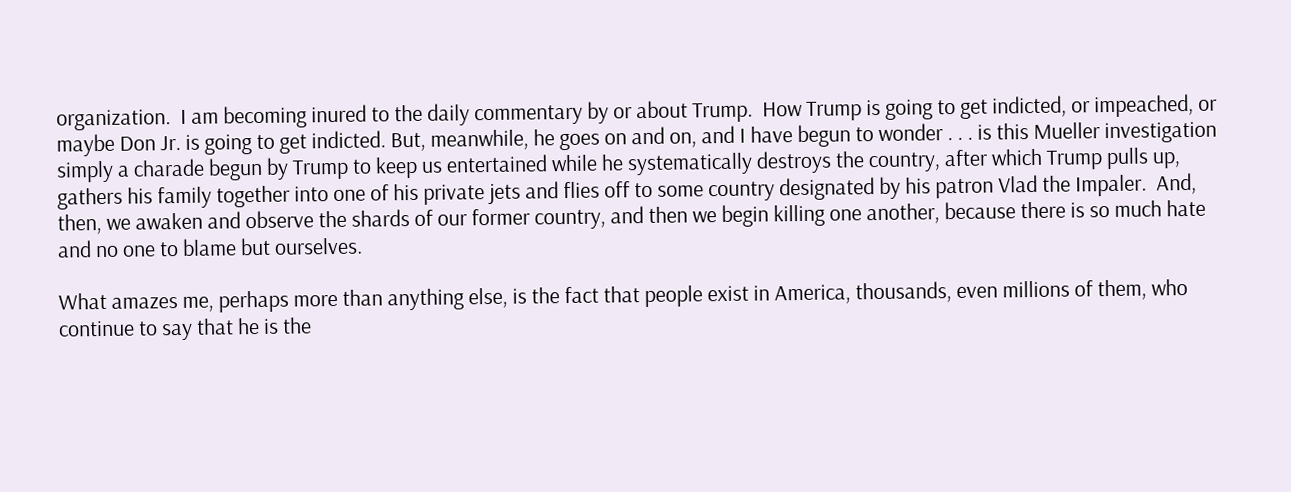organization.  I am becoming inured to the daily commentary by or about Trump.  How Trump is going to get indicted, or impeached, or maybe Don Jr. is going to get indicted. But, meanwhile, he goes on and on, and I have begun to wonder . . . is this Mueller investigation simply a charade begun by Trump to keep us entertained while he systematically destroys the country, after which Trump pulls up, gathers his family together into one of his private jets and flies off to some country designated by his patron Vlad the Impaler.  And, then, we awaken and observe the shards of our former country, and then we begin killing one another, because there is so much hate and no one to blame but ourselves.

What amazes me, perhaps more than anything else, is the fact that people exist in America, thousands, even millions of them, who continue to say that he is the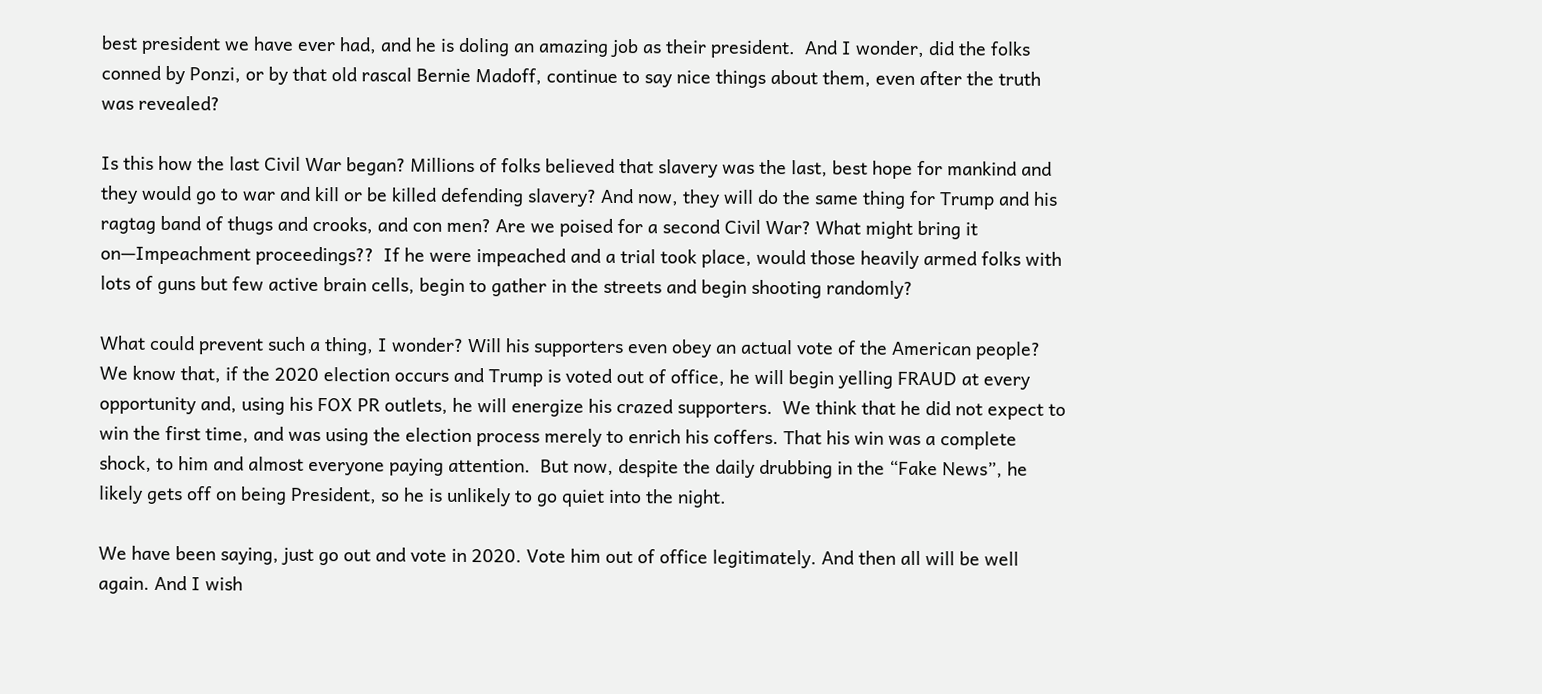best president we have ever had, and he is doling an amazing job as their president.  And I wonder, did the folks conned by Ponzi, or by that old rascal Bernie Madoff, continue to say nice things about them, even after the truth was revealed?

Is this how the last Civil War began? Millions of folks believed that slavery was the last, best hope for mankind and they would go to war and kill or be killed defending slavery? And now, they will do the same thing for Trump and his ragtag band of thugs and crooks, and con men? Are we poised for a second Civil War? What might bring it on—Impeachment proceedings??  If he were impeached and a trial took place, would those heavily armed folks with lots of guns but few active brain cells, begin to gather in the streets and begin shooting randomly?

What could prevent such a thing, I wonder? Will his supporters even obey an actual vote of the American people? We know that, if the 2020 election occurs and Trump is voted out of office, he will begin yelling FRAUD at every opportunity and, using his FOX PR outlets, he will energize his crazed supporters.  We think that he did not expect to win the first time, and was using the election process merely to enrich his coffers. That his win was a complete shock, to him and almost everyone paying attention.  But now, despite the daily drubbing in the “Fake News”, he likely gets off on being President, so he is unlikely to go quiet into the night.

We have been saying, just go out and vote in 2020. Vote him out of office legitimately. And then all will be well again. And I wish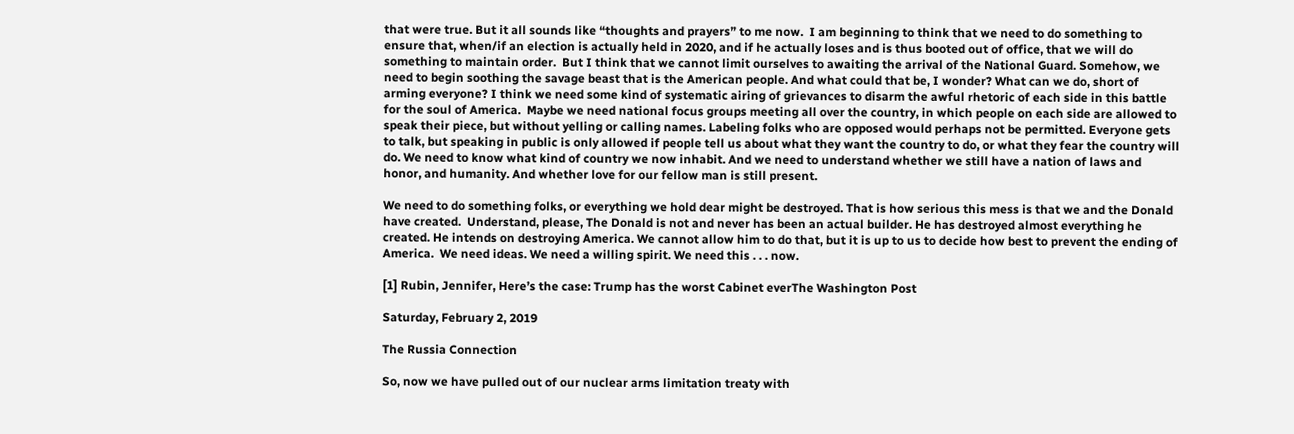that were true. But it all sounds like “thoughts and prayers” to me now.  I am beginning to think that we need to do something to ensure that, when/if an election is actually held in 2020, and if he actually loses and is thus booted out of office, that we will do something to maintain order.  But I think that we cannot limit ourselves to awaiting the arrival of the National Guard. Somehow, we need to begin soothing the savage beast that is the American people. And what could that be, I wonder? What can we do, short of arming everyone? I think we need some kind of systematic airing of grievances to disarm the awful rhetoric of each side in this battle for the soul of America.  Maybe we need national focus groups meeting all over the country, in which people on each side are allowed to speak their piece, but without yelling or calling names. Labeling folks who are opposed would perhaps not be permitted. Everyone gets to talk, but speaking in public is only allowed if people tell us about what they want the country to do, or what they fear the country will do. We need to know what kind of country we now inhabit. And we need to understand whether we still have a nation of laws and honor, and humanity. And whether love for our fellow man is still present.

We need to do something folks, or everything we hold dear might be destroyed. That is how serious this mess is that we and the Donald have created.  Understand, please, The Donald is not and never has been an actual builder. He has destroyed almost everything he created. He intends on destroying America. We cannot allow him to do that, but it is up to us to decide how best to prevent the ending of America.  We need ideas. We need a willing spirit. We need this . . . now.

[1] Rubin, Jennifer, Here’s the case: Trump has the worst Cabinet everThe Washington Post

Saturday, February 2, 2019

The Russia Connection

So, now we have pulled out of our nuclear arms limitation treaty with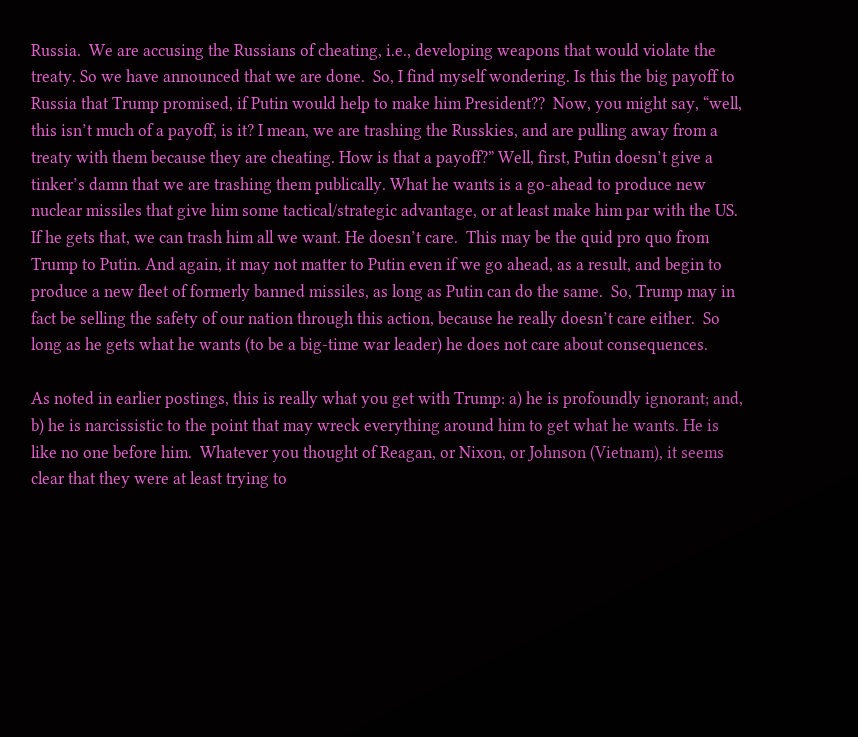Russia.  We are accusing the Russians of cheating, i.e., developing weapons that would violate the treaty. So we have announced that we are done.  So, I find myself wondering. Is this the big payoff to Russia that Trump promised, if Putin would help to make him President??  Now, you might say, “well, this isn’t much of a payoff, is it? I mean, we are trashing the Russkies, and are pulling away from a treaty with them because they are cheating. How is that a payoff?” Well, first, Putin doesn’t give a tinker’s damn that we are trashing them publically. What he wants is a go-ahead to produce new nuclear missiles that give him some tactical/strategic advantage, or at least make him par with the US. If he gets that, we can trash him all we want. He doesn’t care.  This may be the quid pro quo from Trump to Putin. And again, it may not matter to Putin even if we go ahead, as a result, and begin to produce a new fleet of formerly banned missiles, as long as Putin can do the same.  So, Trump may in fact be selling the safety of our nation through this action, because he really doesn’t care either.  So long as he gets what he wants (to be a big-time war leader) he does not care about consequences.

As noted in earlier postings, this is really what you get with Trump: a) he is profoundly ignorant; and, b) he is narcissistic to the point that may wreck everything around him to get what he wants. He is like no one before him.  Whatever you thought of Reagan, or Nixon, or Johnson (Vietnam), it seems clear that they were at least trying to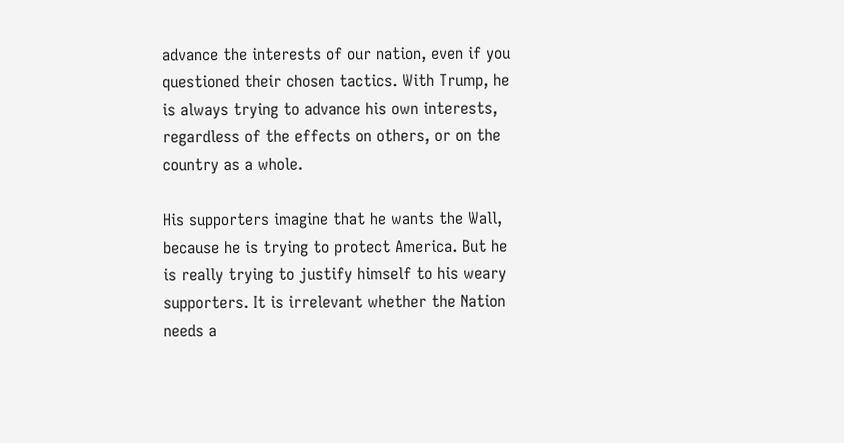advance the interests of our nation, even if you questioned their chosen tactics. With Trump, he is always trying to advance his own interests, regardless of the effects on others, or on the country as a whole.

His supporters imagine that he wants the Wall, because he is trying to protect America. But he is really trying to justify himself to his weary supporters. It is irrelevant whether the Nation needs a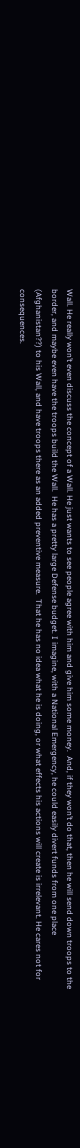Wall. He really won’t even discuss the concept of a Wall. He just wants to see people agree with him and give him some money.  And, if they won’t do that, then he will send down troops to the border, and maybe even have the troops build the Wall.  He has a pretty large Defense budget. I imagine, with a National Emergency, he could easily divert funds from one place (Afghanistan??) to his Wall, and have troops there as an added preventive measure.  That he has no idea what he is doing, or what effects his actions will create is irrelevant. He cares not for consequences.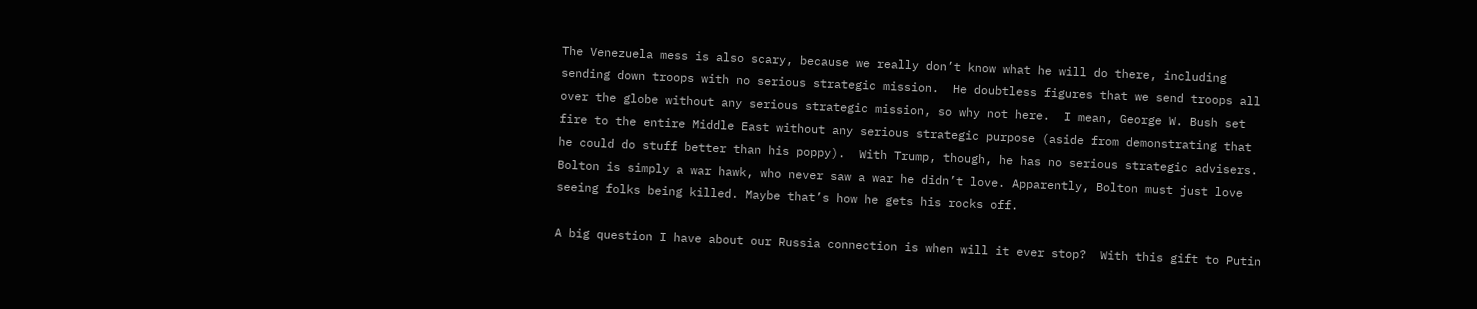The Venezuela mess is also scary, because we really don’t know what he will do there, including sending down troops with no serious strategic mission.  He doubtless figures that we send troops all over the globe without any serious strategic mission, so why not here.  I mean, George W. Bush set fire to the entire Middle East without any serious strategic purpose (aside from demonstrating that he could do stuff better than his poppy).  With Trump, though, he has no serious strategic advisers. Bolton is simply a war hawk, who never saw a war he didn’t love. Apparently, Bolton must just love seeing folks being killed. Maybe that’s how he gets his rocks off.

A big question I have about our Russia connection is when will it ever stop?  With this gift to Putin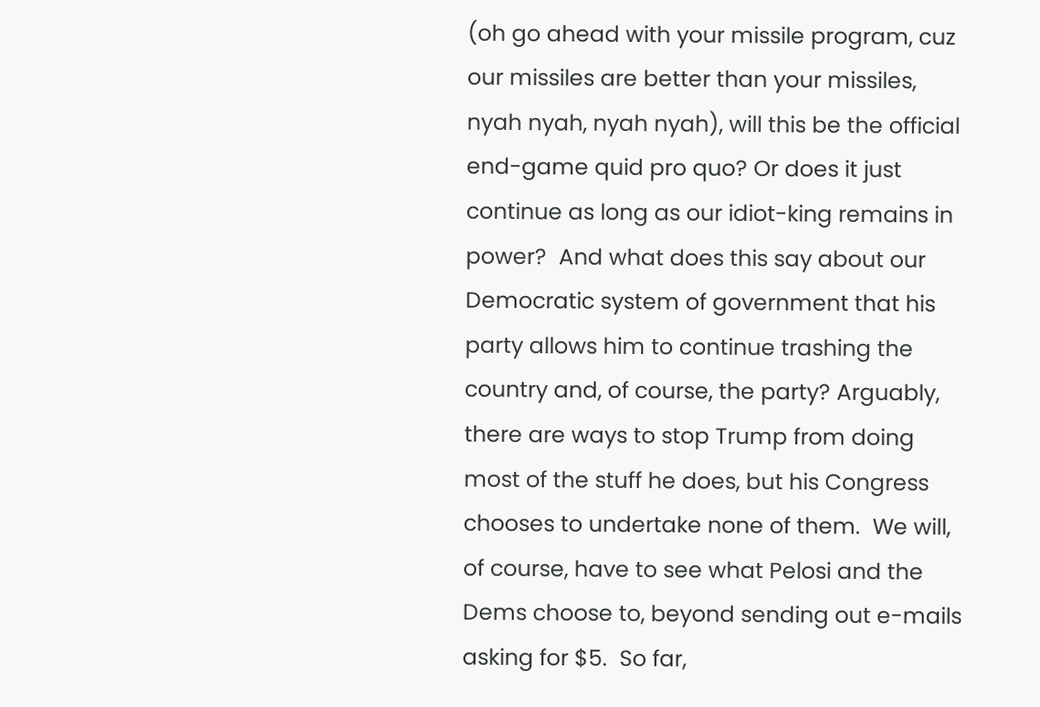(oh go ahead with your missile program, cuz our missiles are better than your missiles, nyah nyah, nyah nyah), will this be the official end-game quid pro quo? Or does it just continue as long as our idiot-king remains in power?  And what does this say about our Democratic system of government that his party allows him to continue trashing the country and, of course, the party? Arguably, there are ways to stop Trump from doing most of the stuff he does, but his Congress chooses to undertake none of them.  We will, of course, have to see what Pelosi and the Dems choose to, beyond sending out e-mails asking for $5.  So far,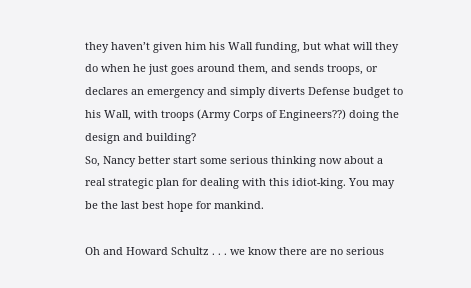they haven’t given him his Wall funding, but what will they do when he just goes around them, and sends troops, or declares an emergency and simply diverts Defense budget to his Wall, with troops (Army Corps of Engineers??) doing the design and building?
So, Nancy better start some serious thinking now about a real strategic plan for dealing with this idiot-king. You may be the last best hope for mankind.

Oh and Howard Schultz . . . we know there are no serious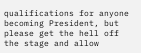qualifications for anyone becoming President, but please get the hell off the stage and allow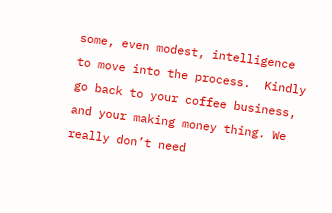some, even modest, intelligence to move into the process.  Kindly go back to your coffee business, and your making money thing. We really don’t need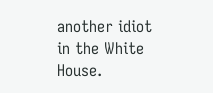another idiot in the White House.